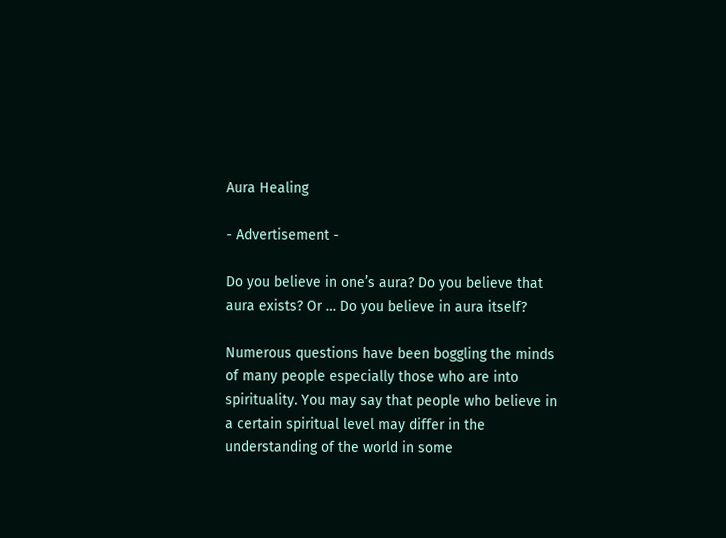Aura Healing

- Advertisement -

Do you believe in one’s aura? Do you believe that aura exists? Or … Do you believe in aura itself?

Numerous questions have been boggling the minds of many people especially those who are into spirituality. You may say that people who believe in a certain spiritual level may differ in the understanding of the world in some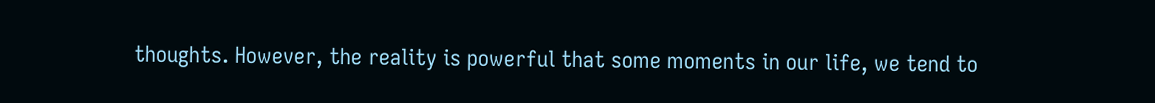thoughts. However, the reality is powerful that some moments in our life, we tend to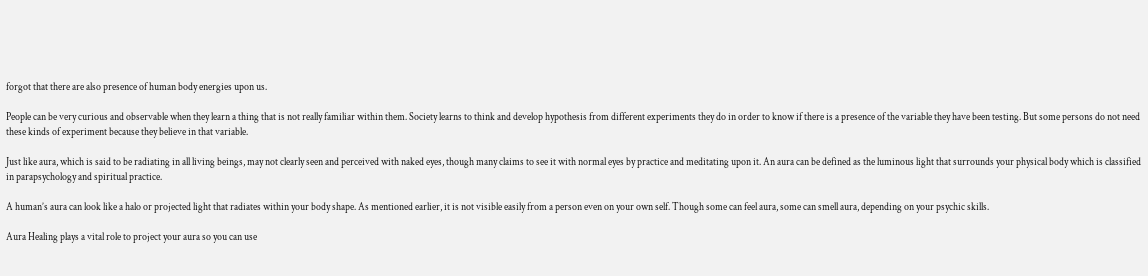forgot that there are also presence of human body energies upon us.

People can be very curious and observable when they learn a thing that is not really familiar within them. Society learns to think and develop hypothesis from different experiments they do in order to know if there is a presence of the variable they have been testing. But some persons do not need these kinds of experiment because they believe in that variable.

Just like aura, which is said to be radiating in all living beings, may not clearly seen and perceived with naked eyes, though many claims to see it with normal eyes by practice and meditating upon it. An aura can be defined as the luminous light that surrounds your physical body which is classified in parapsychology and spiritual practice.

A human’s aura can look like a halo or projected light that radiates within your body shape. As mentioned earlier, it is not visible easily from a person even on your own self. Though some can feel aura, some can smell aura, depending on your psychic skills.

Aura Healing plays a vital role to project your aura so you can use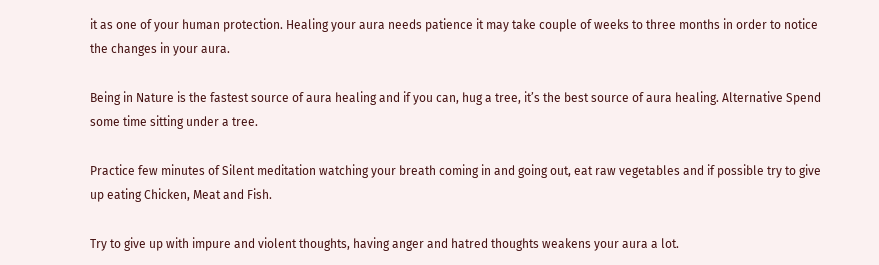it as one of your human protection. Healing your aura needs patience it may take couple of weeks to three months in order to notice the changes in your aura.

Being in Nature is the fastest source of aura healing and if you can, hug a tree, it’s the best source of aura healing. Alternative Spend some time sitting under a tree.

Practice few minutes of Silent meditation watching your breath coming in and going out, eat raw vegetables and if possible try to give up eating Chicken, Meat and Fish.

Try to give up with impure and violent thoughts, having anger and hatred thoughts weakens your aura a lot.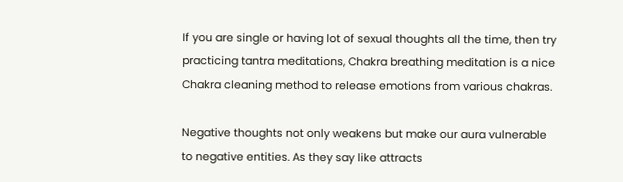If you are single or having lot of sexual thoughts all the time, then try practicing tantra meditations, Chakra breathing meditation is a nice Chakra cleaning method to release emotions from various chakras.

Negative thoughts not only weakens but make our aura vulnerable to negative entities. As they say like attracts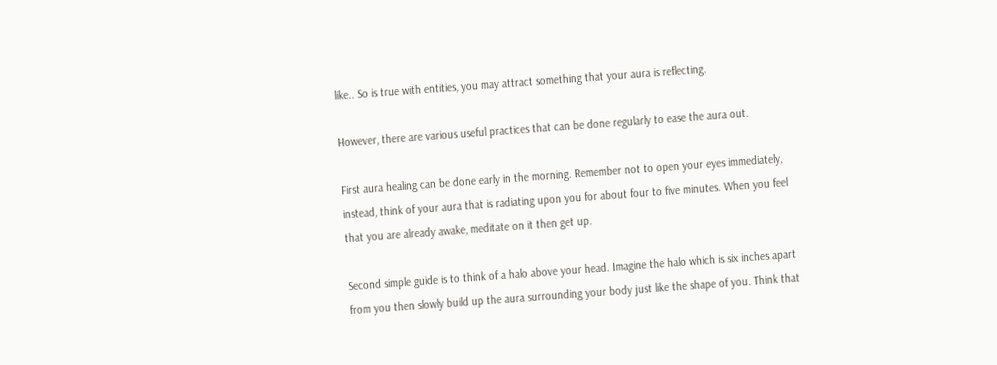like.. So is true with entities, you may attract something that your aura is reflecting.

However, there are various useful practices that can be done regularly to ease the aura out.

First aura healing can be done early in the morning. Remember not to open your eyes immediately, instead, think of your aura that is radiating upon you for about four to five minutes. When you feel that you are already awake, meditate on it then get up.

Second simple guide is to think of a halo above your head. Imagine the halo which is six inches apart from you then slowly build up the aura surrounding your body just like the shape of you. Think that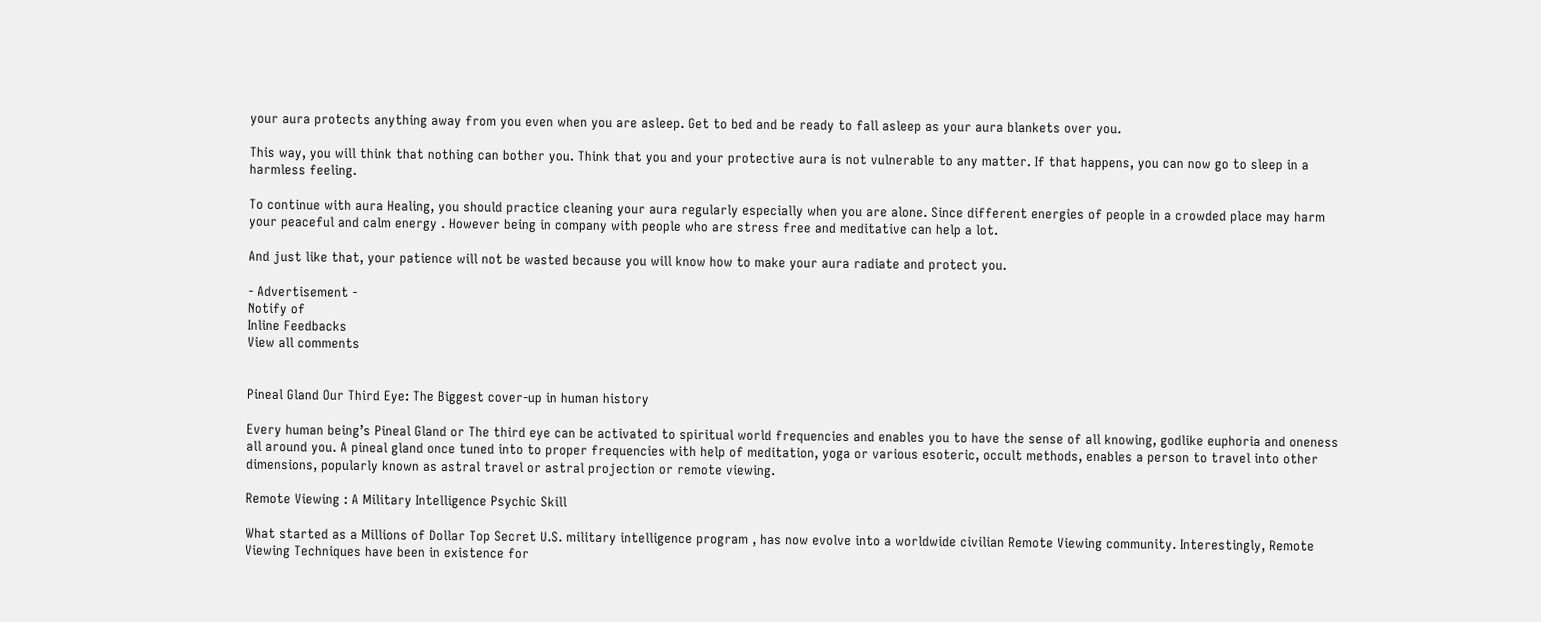your aura protects anything away from you even when you are asleep. Get to bed and be ready to fall asleep as your aura blankets over you.

This way, you will think that nothing can bother you. Think that you and your protective aura is not vulnerable to any matter. If that happens, you can now go to sleep in a harmless feeling.

To continue with aura Healing, you should practice cleaning your aura regularly especially when you are alone. Since different energies of people in a crowded place may harm your peaceful and calm energy . However being in company with people who are stress free and meditative can help a lot.

And just like that, your patience will not be wasted because you will know how to make your aura radiate and protect you.

- Advertisement -
Notify of
Inline Feedbacks
View all comments


Pineal Gland Our Third Eye: The Biggest cover-up in human history

Every human being’s Pineal Gland or The third eye can be activated to spiritual world frequencies and enables you to have the sense of all knowing, godlike euphoria and oneness all around you. A pineal gland once tuned into to proper frequencies with help of meditation, yoga or various esoteric, occult methods, enables a person to travel into other dimensions, popularly known as astral travel or astral projection or remote viewing.

Remote Viewing : A Military Intelligence Psychic Skill

What started as a Millions of Dollar Top Secret U.S. military intelligence program , has now evolve into a worldwide civilian Remote Viewing community. Interestingly, Remote Viewing Techniques have been in existence for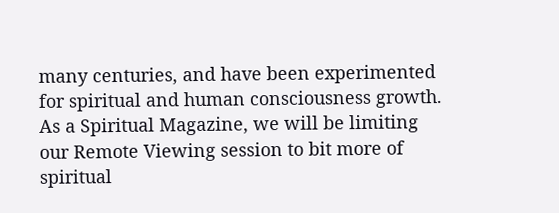many centuries, and have been experimented for spiritual and human consciousness growth. As a Spiritual Magazine, we will be limiting our Remote Viewing session to bit more of spiritual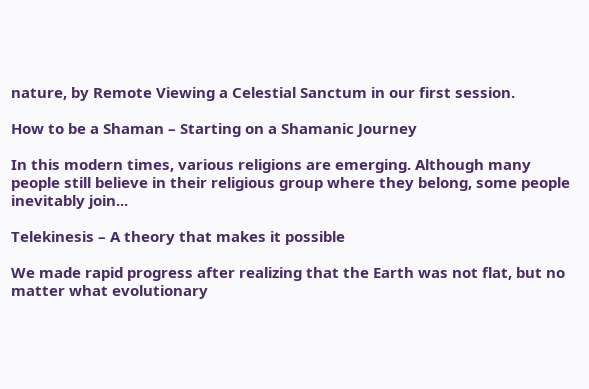nature, by Remote Viewing a Celestial Sanctum in our first session.

How to be a Shaman – Starting on a Shamanic Journey

In this modern times, various religions are emerging. Although many people still believe in their religious group where they belong, some people inevitably join...

Telekinesis – A theory that makes it possible

We made rapid progress after realizing that the Earth was not flat, but no matter what evolutionary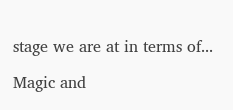stage we are at in terms of...

Magic and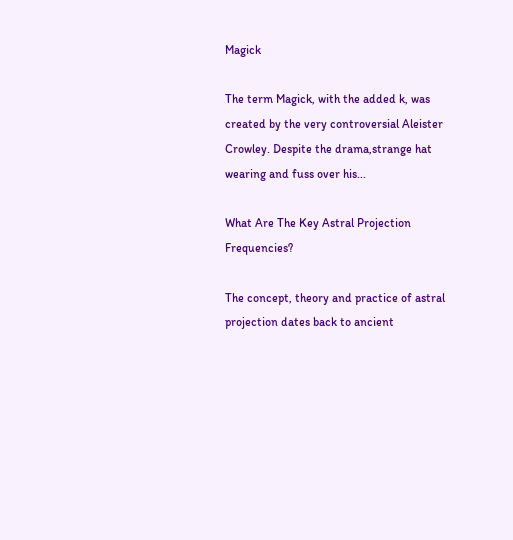Magick

The term Magick, with the added k, was created by the very controversial Aleister Crowley. Despite the drama,strange hat wearing and fuss over his...

What Are The Key Astral Projection Frequencies?

The concept, theory and practice of astral projection dates back to ancient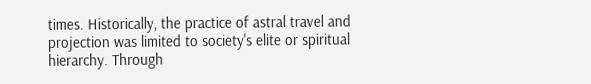times. Historically, the practice of astral travel and projection was limited to society's elite or spiritual hierarchy. Through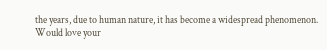the years, due to human nature, it has become a widespread phenomenon.
Would love your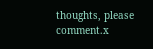thoughts, please comment.x